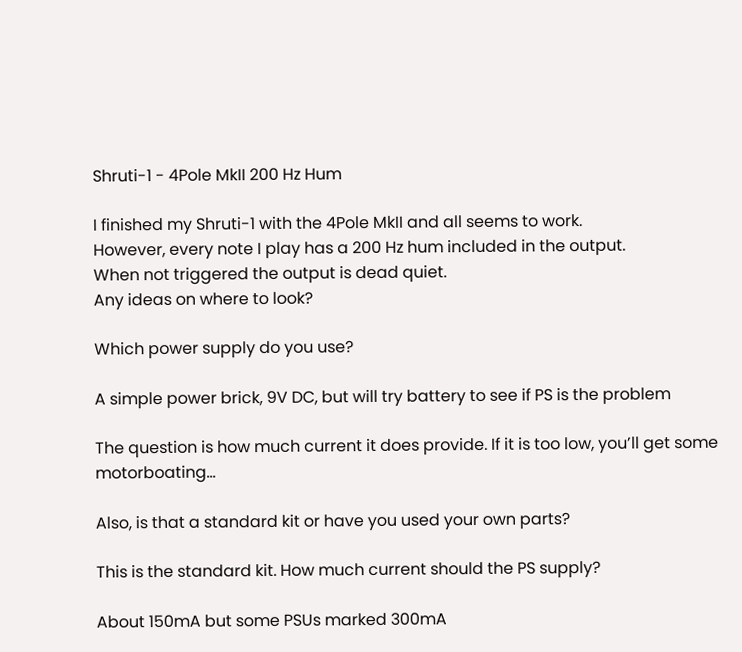Shruti-1 - 4Pole MkII 200 Hz Hum

I finished my Shruti-1 with the 4Pole MkII and all seems to work.
However, every note I play has a 200 Hz hum included in the output.
When not triggered the output is dead quiet.
Any ideas on where to look?

Which power supply do you use?

A simple power brick, 9V DC, but will try battery to see if PS is the problem

The question is how much current it does provide. If it is too low, you’ll get some motorboating…

Also, is that a standard kit or have you used your own parts?

This is the standard kit. How much current should the PS supply?

About 150mA but some PSUs marked 300mA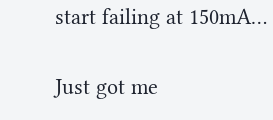start failing at 150mA…

Just got me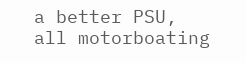a better PSU, all motorboating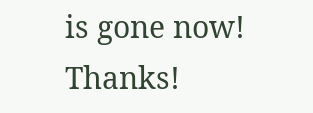is gone now! Thanks!